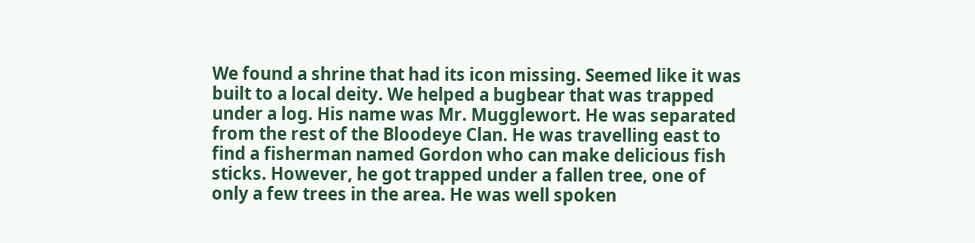We found a shrine that had its icon missing. Seemed like it was built to a local deity. We helped a bugbear that was trapped under a log. His name was Mr. Mugglewort. He was separated from the rest of the Bloodeye Clan. He was travelling east to find a fisherman named Gordon who can make delicious fish sticks. However, he got trapped under a fallen tree, one of only a few trees in the area. He was well spoken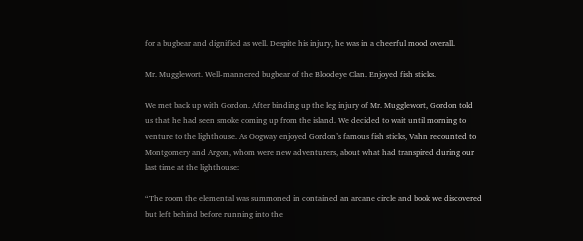for a bugbear and dignified as well. Despite his injury, he was in a cheerful mood overall.

Mr. Mugglewort. Well-mannered bugbear of the Bloodeye Clan. Enjoyed fish sticks.

We met back up with Gordon. After binding up the leg injury of Mr. Mugglewort, Gordon told us that he had seen smoke coming up from the island. We decided to wait until morning to venture to the lighthouse. As Oogway enjoyed Gordon’s famous fish sticks, Vahn recounted to Montgomery and Argon, whom were new adventurers, about what had transpired during our last time at the lighthouse:

“The room the elemental was summoned in contained an arcane circle and book we discovered but left behind before running into the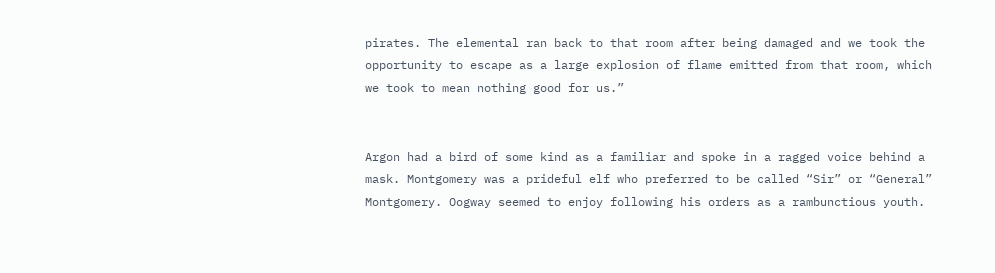pirates. The elemental ran back to that room after being damaged and we took the opportunity to escape as a large explosion of flame emitted from that room, which we took to mean nothing good for us.”


Argon had a bird of some kind as a familiar and spoke in a ragged voice behind a mask. Montgomery was a prideful elf who preferred to be called “Sir” or “General” Montgomery. Oogway seemed to enjoy following his orders as a rambunctious youth.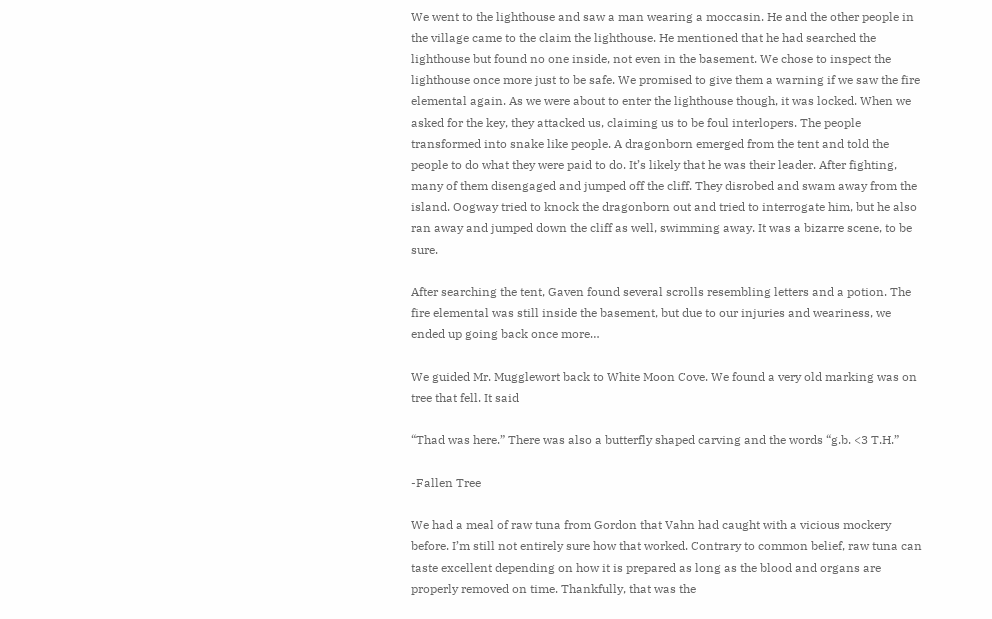We went to the lighthouse and saw a man wearing a moccasin. He and the other people in the village came to the claim the lighthouse. He mentioned that he had searched the lighthouse but found no one inside, not even in the basement. We chose to inspect the lighthouse once more just to be safe. We promised to give them a warning if we saw the fire elemental again. As we were about to enter the lighthouse though, it was locked. When we asked for the key, they attacked us, claiming us to be foul interlopers. The people transformed into snake like people. A dragonborn emerged from the tent and told the people to do what they were paid to do. It’s likely that he was their leader. After fighting, many of them disengaged and jumped off the cliff. They disrobed and swam away from the island. Oogway tried to knock the dragonborn out and tried to interrogate him, but he also ran away and jumped down the cliff as well, swimming away. It was a bizarre scene, to be sure.

After searching the tent, Gaven found several scrolls resembling letters and a potion. The fire elemental was still inside the basement, but due to our injuries and weariness, we ended up going back once more…

We guided Mr. Mugglewort back to White Moon Cove. We found a very old marking was on tree that fell. It said

“Thad was here.” There was also a butterfly shaped carving and the words “g.b. <3 T.H.”

-Fallen Tree

We had a meal of raw tuna from Gordon that Vahn had caught with a vicious mockery before. I’m still not entirely sure how that worked. Contrary to common belief, raw tuna can taste excellent depending on how it is prepared as long as the blood and organs are properly removed on time. Thankfully, that was the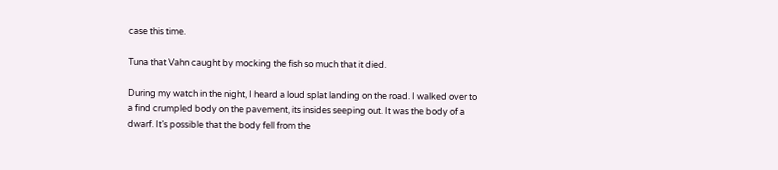case this time.

Tuna that Vahn caught by mocking the fish so much that it died.

During my watch in the night, I heard a loud splat landing on the road. I walked over to a find crumpled body on the pavement, its insides seeping out. It was the body of a dwarf. It’s possible that the body fell from the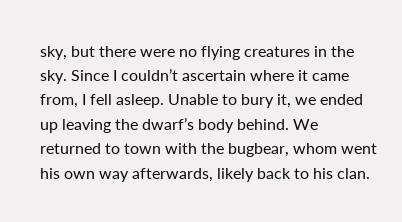sky, but there were no flying creatures in the sky. Since I couldn’t ascertain where it came from, I fell asleep. Unable to bury it, we ended up leaving the dwarf’s body behind. We returned to town with the bugbear, whom went his own way afterwards, likely back to his clan.